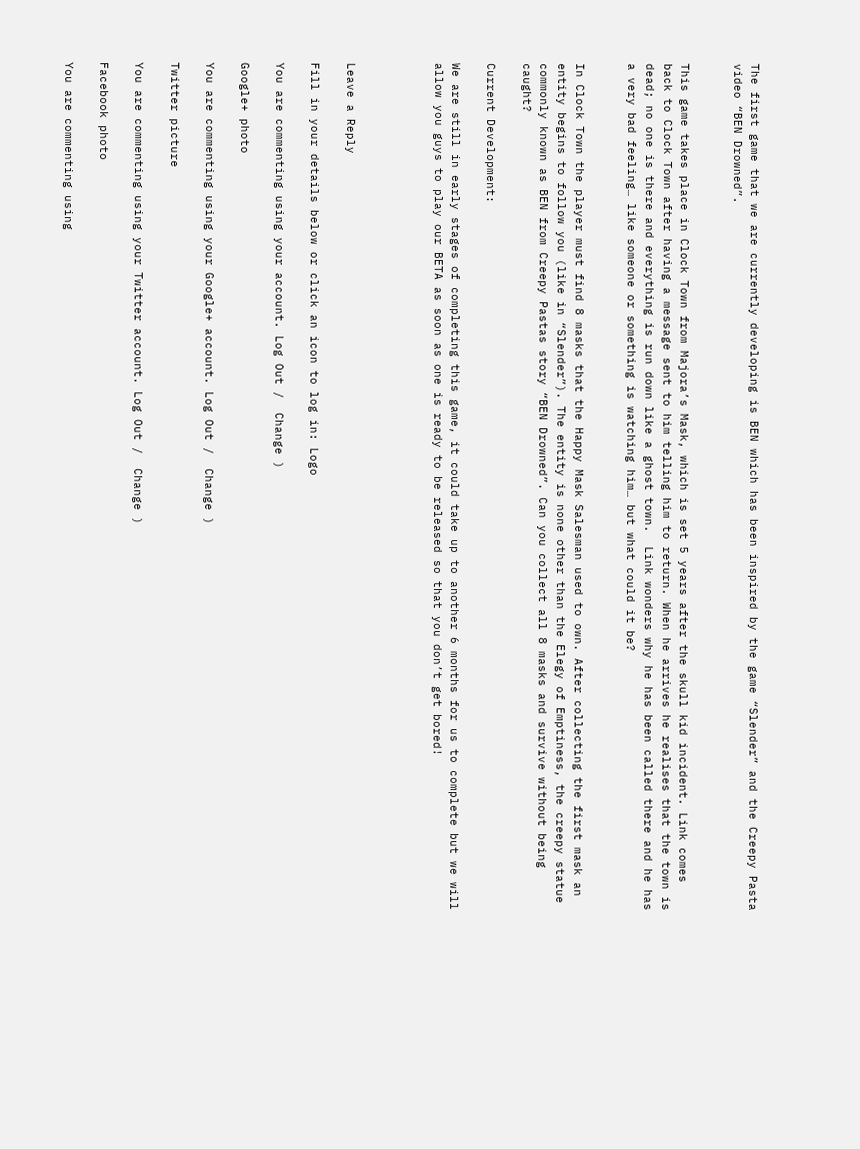The first game that we are currently developing is BEN which has been inspired by the game “Slender” and the Creepy Pasta video “BEN Drowned”.


This game takes place in Clock Town from Majora’s Mask, which is set 5 years after the skull kid incident. Link comes back to Clock Town after having a message sent to him telling him to return. When he arrives he realises that the town is dead; no one is there and everything is run down like a ghost town.  Link wonders why he has been called there and he has a very bad feeling… like someone or something is watching him… but what could it be?


In Clock Town the player must find 8 masks that the Happy Mask Salesman used to own. After collecting the first mask an entity begins to follow you (like in “Slender”). The entity is none other than the Elegy of Emptiness, the creepy statue commonly known as BEN from Creepy Pastas story “BEN Drowned”. Can you collect all 8 masks and survive without being caught?

Current Development:

We are still in early stages of completing this game, it could take up to another 6 months for us to complete but we will allow you guys to play our BETA as soon as one is ready to be released so that you don’t get bored!




Leave a Reply

Fill in your details below or click an icon to log in: Logo

You are commenting using your account. Log Out /  Change )

Google+ photo

You are commenting using your Google+ account. Log Out /  Change )

Twitter picture

You are commenting using your Twitter account. Log Out /  Change )

Facebook photo

You are commenting using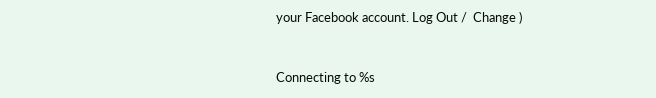your Facebook account. Log Out /  Change )


Connecting to %s